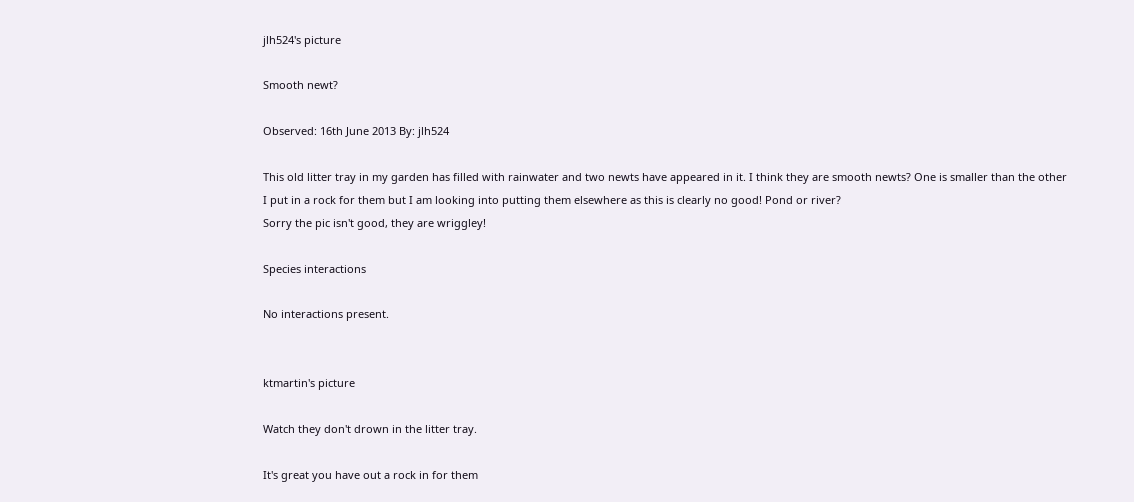jlh524's picture

Smooth newt?

Observed: 16th June 2013 By: jlh524

This old litter tray in my garden has filled with rainwater and two newts have appeared in it. I think they are smooth newts? One is smaller than the other I put in a rock for them but I am looking into putting them elsewhere as this is clearly no good! Pond or river?
Sorry the pic isn't good, they are wriggley!

Species interactions

No interactions present.


ktmartin's picture

Watch they don't drown in the litter tray.

It's great you have out a rock in for them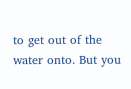to get out of the water onto. But you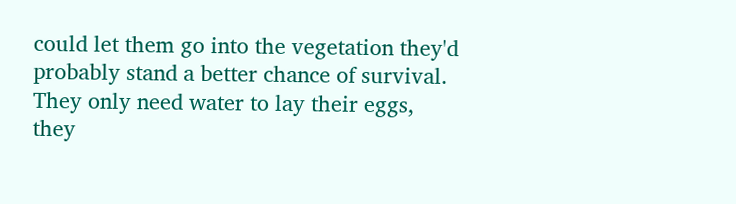could let them go into the vegetation they'd probably stand a better chance of survival. They only need water to lay their eggs, they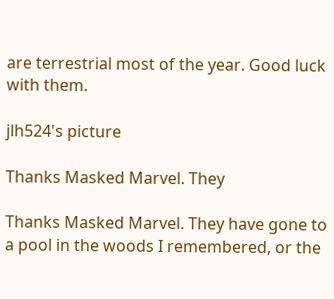are terrestrial most of the year. Good luck with them.

jlh524's picture

Thanks Masked Marvel. They

Thanks Masked Marvel. They have gone to a pool in the woods I remembered, or the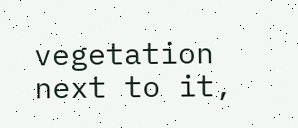vegetation next to it,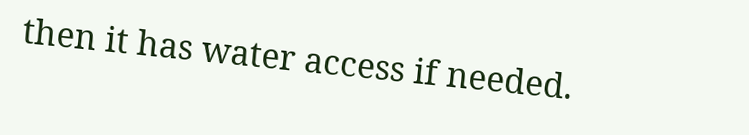then it has water access if needed.